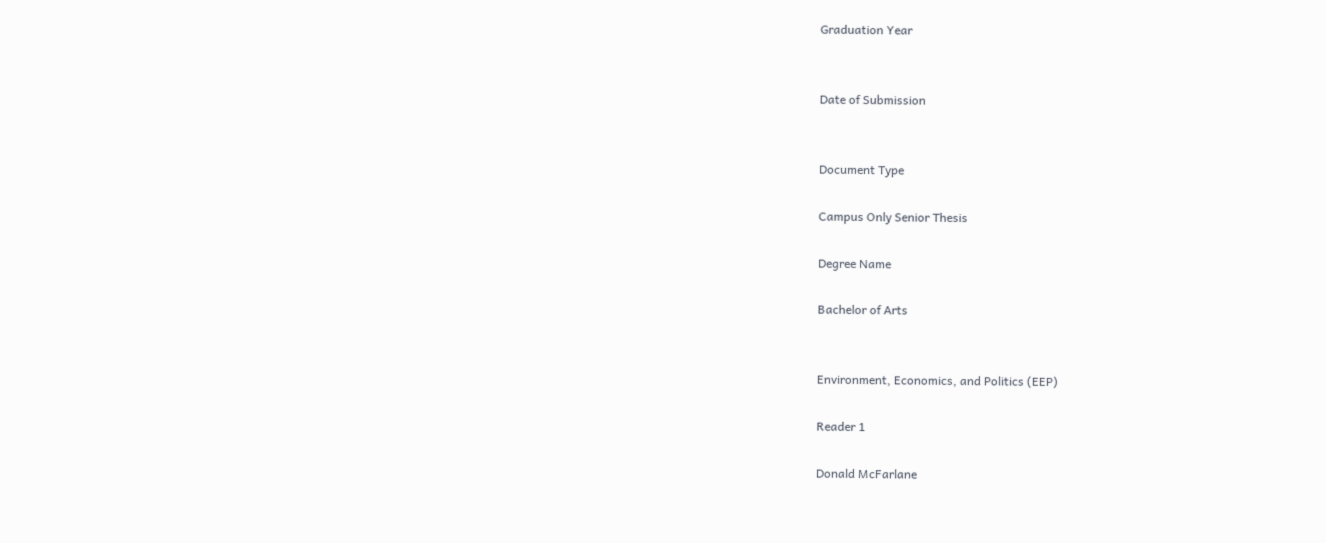Graduation Year


Date of Submission


Document Type

Campus Only Senior Thesis

Degree Name

Bachelor of Arts


Environment, Economics, and Politics (EEP)

Reader 1

Donald McFarlane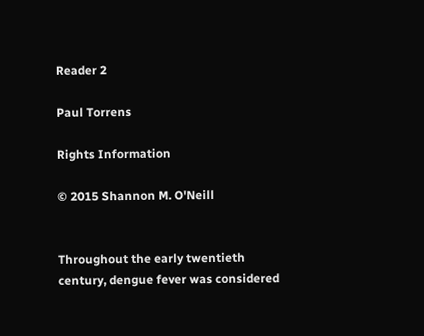Reader 2

Paul Torrens

Rights Information

© 2015 Shannon M. O'Neill


Throughout the early twentieth century, dengue fever was considered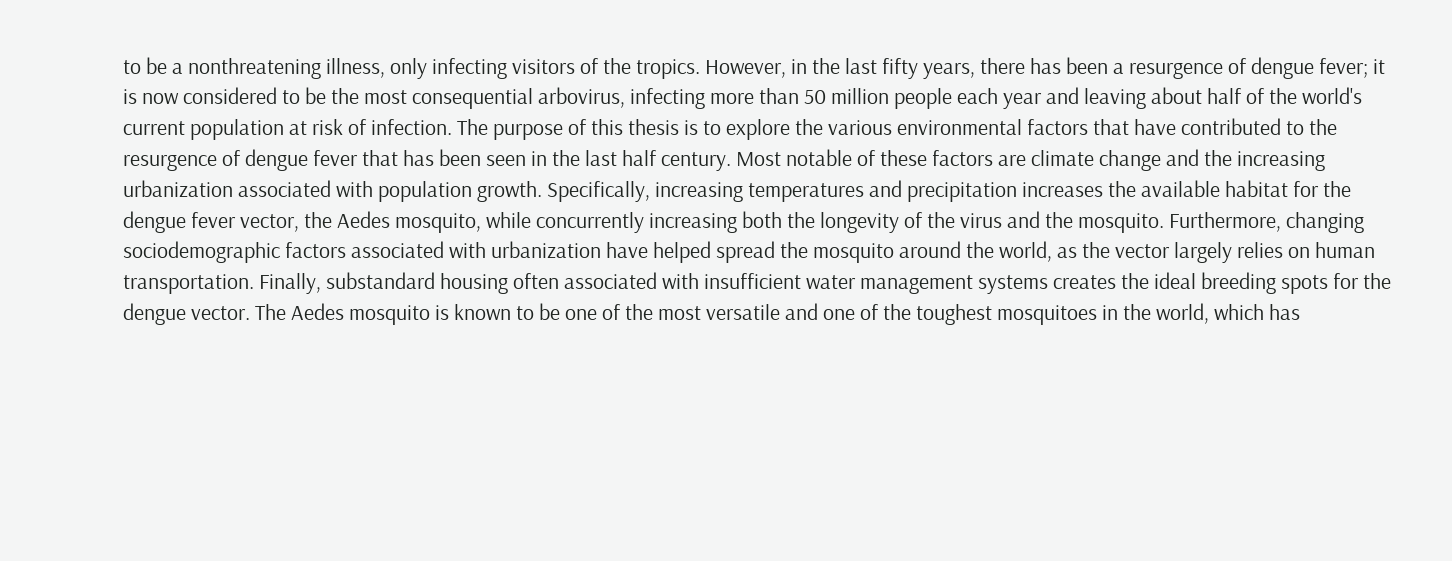to be a nonthreatening illness, only infecting visitors of the tropics. However, in the last fifty years, there has been a resurgence of dengue fever; it is now considered to be the most consequential arbovirus, infecting more than 50 million people each year and leaving about half of the world's current population at risk of infection. The purpose of this thesis is to explore the various environmental factors that have contributed to the resurgence of dengue fever that has been seen in the last half century. Most notable of these factors are climate change and the increasing urbanization associated with population growth. Specifically, increasing temperatures and precipitation increases the available habitat for the dengue fever vector, the Aedes mosquito, while concurrently increasing both the longevity of the virus and the mosquito. Furthermore, changing sociodemographic factors associated with urbanization have helped spread the mosquito around the world, as the vector largely relies on human transportation. Finally, substandard housing often associated with insufficient water management systems creates the ideal breeding spots for the dengue vector. The Aedes mosquito is known to be one of the most versatile and one of the toughest mosquitoes in the world, which has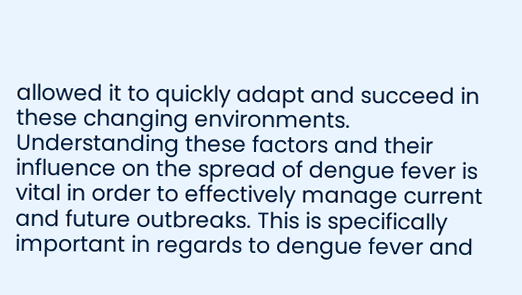allowed it to quickly adapt and succeed in these changing environments. Understanding these factors and their influence on the spread of dengue fever is vital in order to effectively manage current and future outbreaks. This is specifically important in regards to dengue fever and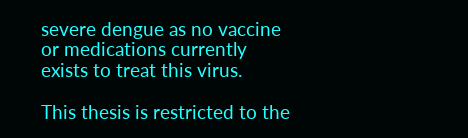severe dengue as no vaccine or medications currently exists to treat this virus.

This thesis is restricted to the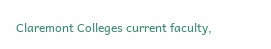Claremont Colleges current faculty,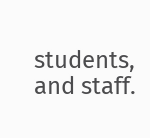students, and staff.